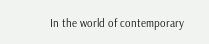In the world of contemporary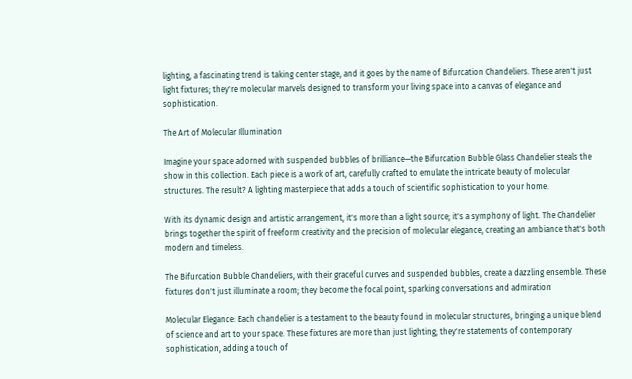lighting, a fascinating trend is taking center stage, and it goes by the name of Bifurcation Chandeliers. These aren't just light fixtures; they're molecular marvels designed to transform your living space into a canvas of elegance and sophistication.

The Art of Molecular Illumination

Imagine your space adorned with suspended bubbles of brilliance—the Bifurcation Bubble Glass Chandelier steals the show in this collection. Each piece is a work of art, carefully crafted to emulate the intricate beauty of molecular structures. The result? A lighting masterpiece that adds a touch of scientific sophistication to your home.

With its dynamic design and artistic arrangement, it's more than a light source; it's a symphony of light. The Chandelier brings together the spirit of freeform creativity and the precision of molecular elegance, creating an ambiance that's both modern and timeless.

The Bifurcation Bubble Chandeliers, with their graceful curves and suspended bubbles, create a dazzling ensemble. These fixtures don't just illuminate a room; they become the focal point, sparking conversations and admiration

Molecular Elegance: Each chandelier is a testament to the beauty found in molecular structures, bringing a unique blend of science and art to your space. These fixtures are more than just lighting; they're statements of contemporary sophistication, adding a touch of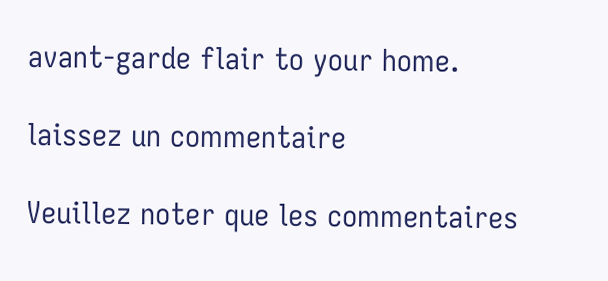avant-garde flair to your home.

laissez un commentaire

Veuillez noter que les commentaires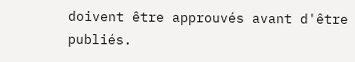doivent être approuvés avant d'être publiés.